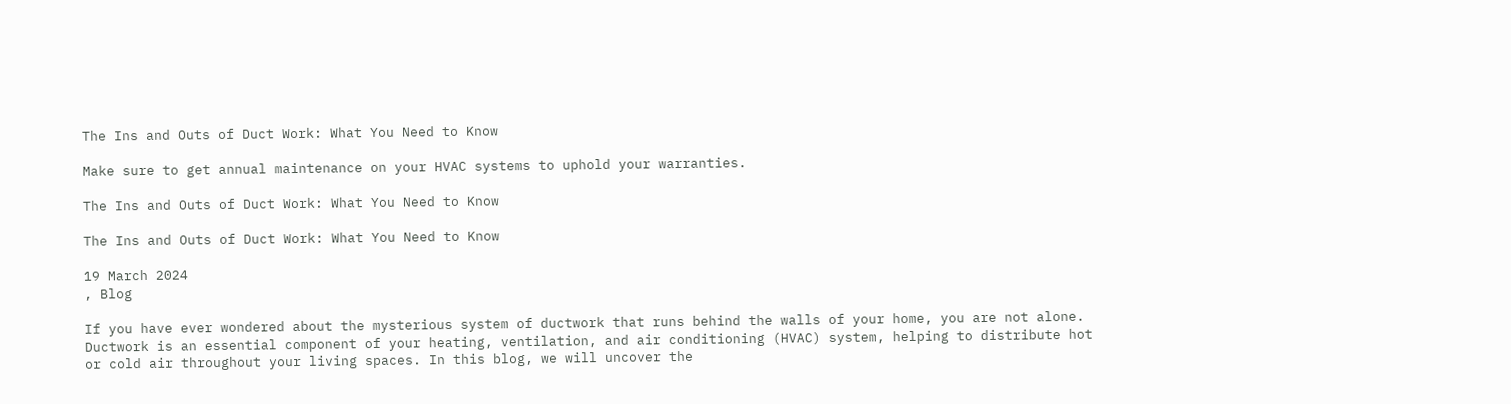The Ins and Outs of Duct Work: What You Need to Know

Make sure to get annual maintenance on your HVAC systems to uphold your warranties.

The Ins and Outs of Duct Work: What You Need to Know

The Ins and Outs of Duct Work: What You Need to Know

19 March 2024
, Blog

If you have ever wondered about the mysterious system of ductwork that runs behind the walls of your home, you are not alone. Ductwork is an essential component of your heating, ventilation, and air conditioning (HVAC) system, helping to distribute hot or cold air throughout your living spaces. In this blog, we will uncover the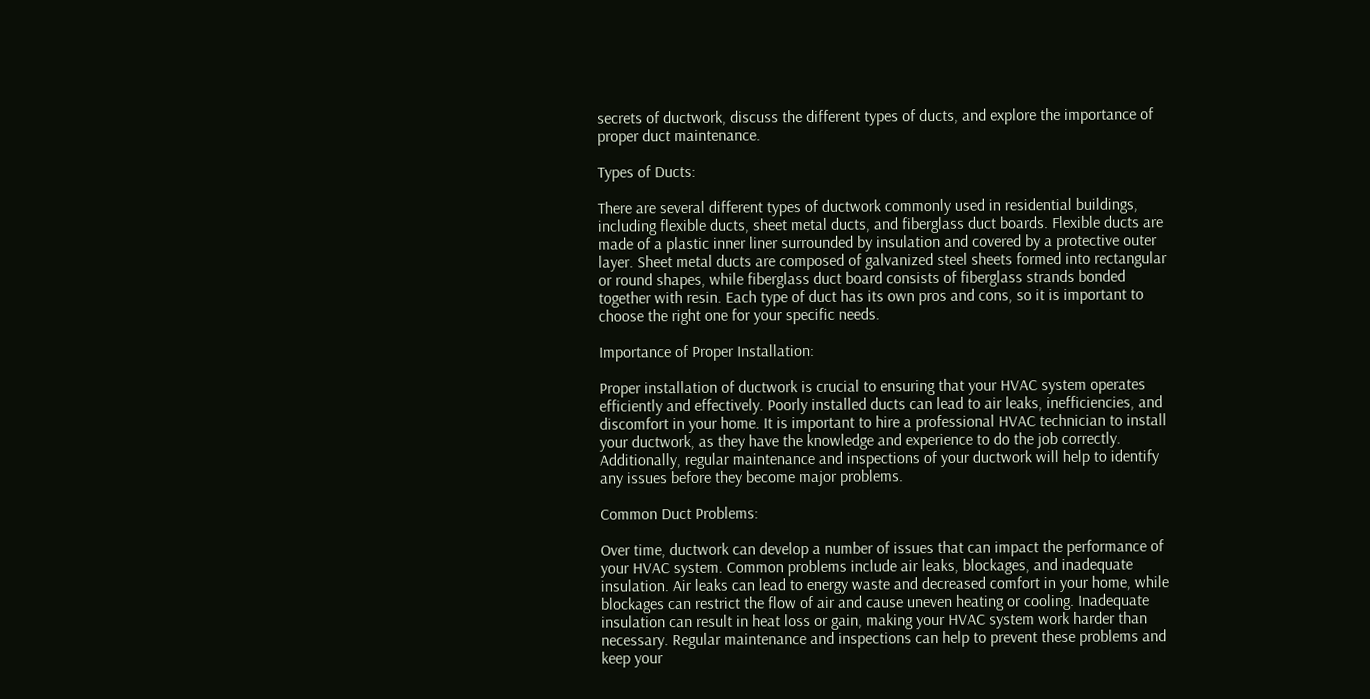secrets of ductwork, discuss the different types of ducts, and explore the importance of proper duct maintenance.

Types of Ducts:

There are several different types of ductwork commonly used in residential buildings, including flexible ducts, sheet metal ducts, and fiberglass duct boards. Flexible ducts are made of a plastic inner liner surrounded by insulation and covered by a protective outer layer. Sheet metal ducts are composed of galvanized steel sheets formed into rectangular or round shapes, while fiberglass duct board consists of fiberglass strands bonded together with resin. Each type of duct has its own pros and cons, so it is important to choose the right one for your specific needs.

Importance of Proper Installation:

Proper installation of ductwork is crucial to ensuring that your HVAC system operates efficiently and effectively. Poorly installed ducts can lead to air leaks, inefficiencies, and discomfort in your home. It is important to hire a professional HVAC technician to install your ductwork, as they have the knowledge and experience to do the job correctly. Additionally, regular maintenance and inspections of your ductwork will help to identify any issues before they become major problems.

Common Duct Problems:

Over time, ductwork can develop a number of issues that can impact the performance of your HVAC system. Common problems include air leaks, blockages, and inadequate insulation. Air leaks can lead to energy waste and decreased comfort in your home, while blockages can restrict the flow of air and cause uneven heating or cooling. Inadequate insulation can result in heat loss or gain, making your HVAC system work harder than necessary. Regular maintenance and inspections can help to prevent these problems and keep your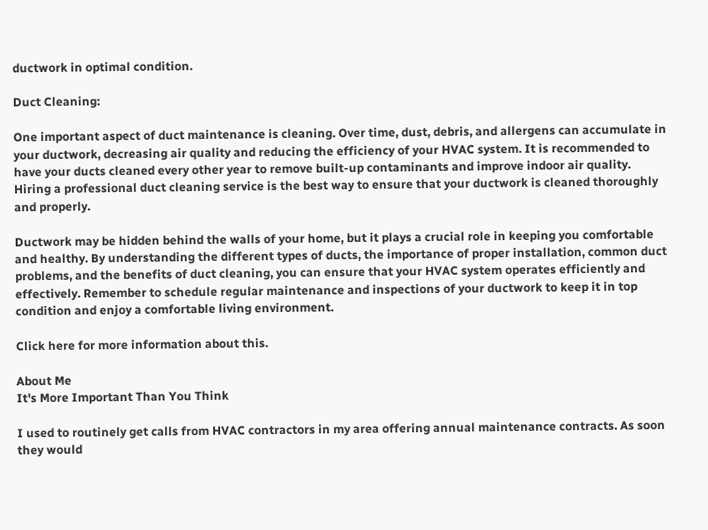ductwork in optimal condition.

Duct Cleaning:

One important aspect of duct maintenance is cleaning. Over time, dust, debris, and allergens can accumulate in your ductwork, decreasing air quality and reducing the efficiency of your HVAC system. It is recommended to have your ducts cleaned every other year to remove built-up contaminants and improve indoor air quality. Hiring a professional duct cleaning service is the best way to ensure that your ductwork is cleaned thoroughly and properly.

Ductwork may be hidden behind the walls of your home, but it plays a crucial role in keeping you comfortable and healthy. By understanding the different types of ducts, the importance of proper installation, common duct problems, and the benefits of duct cleaning, you can ensure that your HVAC system operates efficiently and effectively. Remember to schedule regular maintenance and inspections of your ductwork to keep it in top condition and enjoy a comfortable living environment.

Click here for more information about this.

About Me
It's More Important Than You Think

I used to routinely get calls from HVAC contractors in my area offering annual maintenance contracts. As soon they would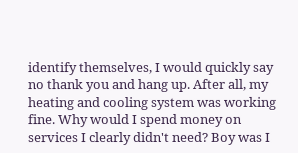identify themselves, I would quickly say no thank you and hang up. After all, my heating and cooling system was working fine. Why would I spend money on services I clearly didn't need? Boy was I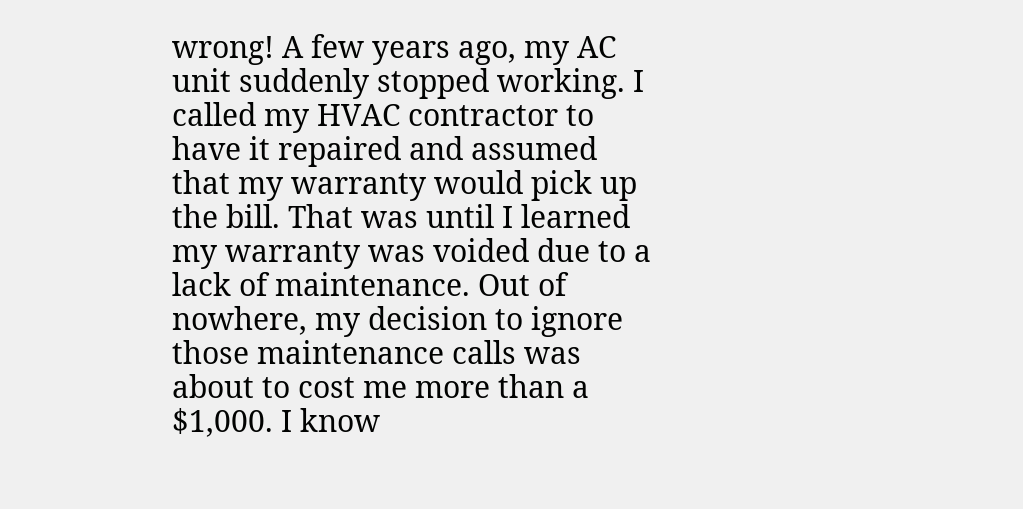wrong! A few years ago, my AC unit suddenly stopped working. I called my HVAC contractor to have it repaired and assumed that my warranty would pick up the bill. That was until I learned my warranty was voided due to a lack of maintenance. Out of nowhere, my decision to ignore those maintenance calls was about to cost me more than a $1,000. I know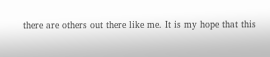there are others out there like me. It is my hope that this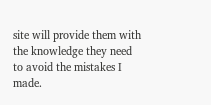site will provide them with the knowledge they need to avoid the mistakes I made.